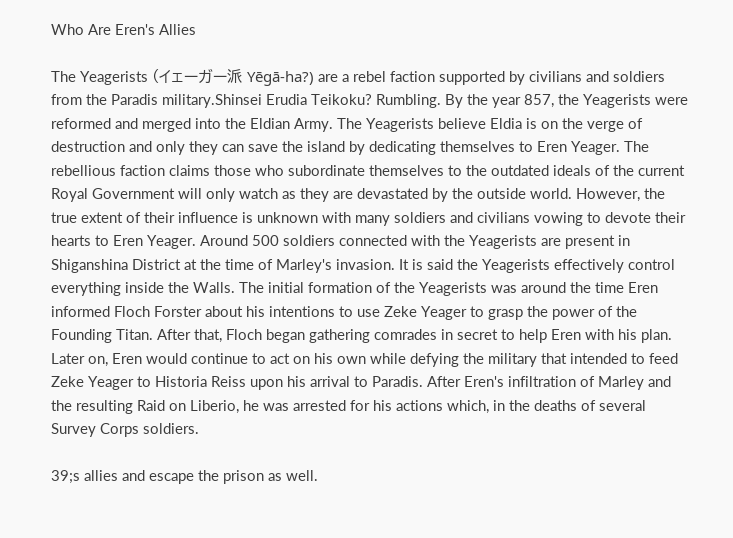Who Are Eren's Allies

The Yeagerists (イェーガー派 Yēgā-ha?) are a rebel faction supported by civilians and soldiers from the Paradis military.Shinsei Erudia Teikoku? Rumbling. By the year 857, the Yeagerists were reformed and merged into the Eldian Army. The Yeagerists believe Eldia is on the verge of destruction and only they can save the island by dedicating themselves to Eren Yeager. The rebellious faction claims those who subordinate themselves to the outdated ideals of the current Royal Government will only watch as they are devastated by the outside world. However, the true extent of their influence is unknown with many soldiers and civilians vowing to devote their hearts to Eren Yeager. Around 500 soldiers connected with the Yeagerists are present in Shiganshina District at the time of Marley's invasion. It is said the Yeagerists effectively control everything inside the Walls. The initial formation of the Yeagerists was around the time Eren informed Floch Forster about his intentions to use Zeke Yeager to grasp the power of the Founding Titan. After that, Floch began gathering comrades in secret to help Eren with his plan. Later on, Eren would continue to act on his own while defying the military that intended to feed Zeke Yeager to Historia Reiss upon his arrival to Paradis. After Eren's infiltration of Marley and the resulting Raid on Liberio, he was arrested for his actions which, in the deaths of several Survey Corps soldiers.

39;s allies and escape the prison as well.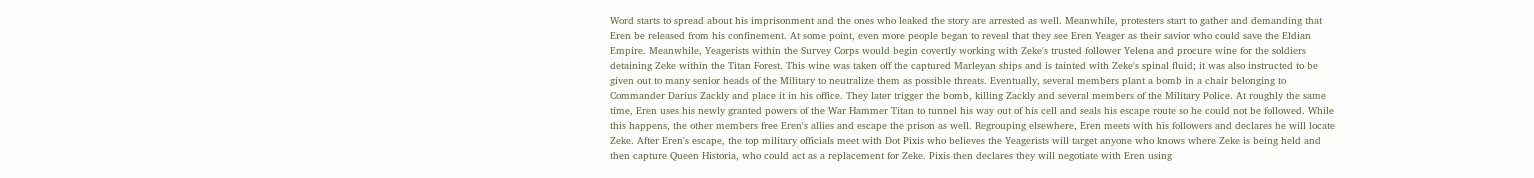Word starts to spread about his imprisonment and the ones who leaked the story are arrested as well. Meanwhile, protesters start to gather and demanding that Eren be released from his confinement. At some point, even more people began to reveal that they see Eren Yeager as their savior who could save the Eldian Empire. Meanwhile, Yeagerists within the Survey Corps would begin covertly working with Zeke's trusted follower Yelena and procure wine for the soldiers detaining Zeke within the Titan Forest. This wine was taken off the captured Marleyan ships and is tainted with Zeke's spinal fluid; it was also instructed to be given out to many senior heads of the Military to neutralize them as possible threats. Eventually, several members plant a bomb in a chair belonging to Commander Darius Zackly and place it in his office. They later trigger the bomb, killing Zackly and several members of the Military Police. At roughly the same time, Eren uses his newly granted powers of the War Hammer Titan to tunnel his way out of his cell and seals his escape route so he could not be followed. While this happens, the other members free Eren's allies and escape the prison as well. Regrouping elsewhere, Eren meets with his followers and declares he will locate Zeke. After Eren's escape, the top military officials meet with Dot Pixis who believes the Yeagerists will target anyone who knows where Zeke is being held and then capture Queen Historia, who could act as a replacement for Zeke. Pixis then declares they will negotiate with Eren using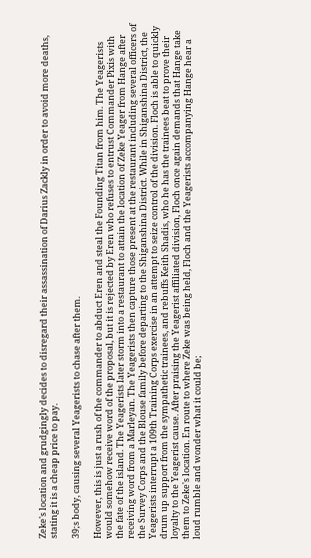Zeke's location and grudgingly decides to disregard their assassination of Darius Zackly in order to avoid more deaths, stating it is a cheap price to pay.

39;s body, causing several Yeagerists to chase after them.

However, this is just a rush of the commander to abduct Eren and steal the Founding Titan from him. The Yeagerists would somehow receive word of the proposal, but it is rejected by Eren who refuses to entrust Commander Pixis with the fate of the island. The Yeagerists later storm into a restaurant to attain the location of Zeke Yeager from Hange after receiving word from a Marleyan. The Yeagerists then capture those present at the restaurant including several officers of the Survey Corps and the Blouse family before departing to the Shiganshina District. While in Shiganshina District, the Yeagerists interrupt a 109th Training Corps exercise in an attempt to seize control of the division. Floch is able to quickly drum up support from the sympathetic trainees, and rebuffs Keith Shadis, who he has the trainees beat to prove their loyalty to the Yeagerist cause. After praising the Yeagerist affiliated division, Floch once again demands that Hange take them to Zeke's location. En route to where Zeke was being held, Floch and the Yeagerists accompanying Hange hear a loud rumble and wonder what it could be;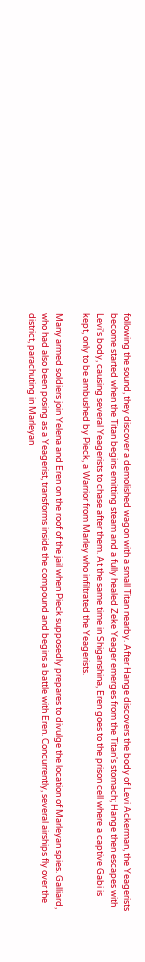following the sound, they discover a demolished wagon with a small Titan nearby. After Hange discovers the body of Levi Ackerman, the Yeagerists become started when the Titan begins emitting steam and a fully healed Zeke Yeager emerges from the Titan's stomach; Hange then escapes with Levi's body, causing several Yeagerists to chase after them. At the same time in Shiganshina, Eren goes to the prison cell where a captive Gabi is kept, only to be ambushed by Pieck, a Warrior from Marley who infiltrated the Yeagerists.

Many armed soldiers join Yelena and Eren on the roof of the jail when Pieck supposedly prepares to divulge the location of Marleyan spies. Galliard, who had also been posing as a Yeagerist, transforms inside the compound and begins a battle with Eren. Concurrently, several airships fly over the district, parachuting in Marleyan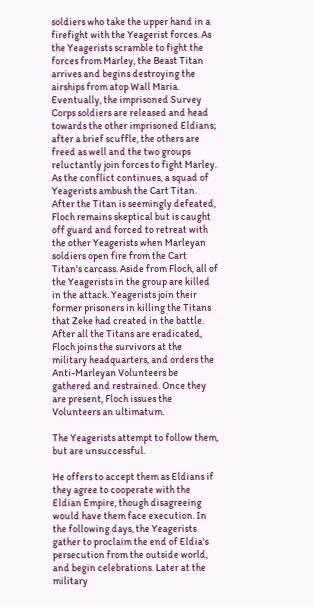soldiers who take the upper hand in a firefight with the Yeagerist forces. As the Yeagerists scramble to fight the forces from Marley, the Beast Titan arrives and begins destroying the airships from atop Wall Maria. Eventually, the imprisoned Survey Corps soldiers are released and head towards the other imprisoned Eldians; after a brief scuffle, the others are freed as well and the two groups reluctantly join forces to fight Marley. As the conflict continues, a squad of Yeagerists ambush the Cart Titan. After the Titan is seemingly defeated, Floch remains skeptical but is caught off guard and forced to retreat with the other Yeagerists when Marleyan soldiers open fire from the Cart Titan's carcass. Aside from Floch, all of the Yeagerists in the group are killed in the attack. Yeagerists join their former prisoners in killing the Titans that Zeke had created in the battle. After all the Titans are eradicated, Floch joins the survivors at the military headquarters, and orders the Anti-Marleyan Volunteers be gathered and restrained. Once they are present, Floch issues the Volunteers an ultimatum.

The Yeagerists attempt to follow them, but are unsuccessful.

He offers to accept them as Eldians if they agree to cooperate with the Eldian Empire, though disagreeing would have them face execution. In the following days, the Yeagerists gather to proclaim the end of Eldia's persecution from the outside world, and begin celebrations. Later at the military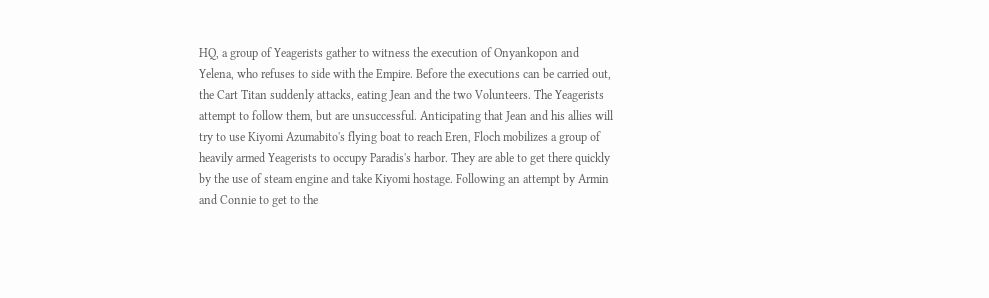HQ, a group of Yeagerists gather to witness the execution of Onyankopon and Yelena, who refuses to side with the Empire. Before the executions can be carried out, the Cart Titan suddenly attacks, eating Jean and the two Volunteers. The Yeagerists attempt to follow them, but are unsuccessful. Anticipating that Jean and his allies will try to use Kiyomi Azumabito's flying boat to reach Eren, Floch mobilizes a group of heavily armed Yeagerists to occupy Paradis's harbor. They are able to get there quickly by the use of steam engine and take Kiyomi hostage. Following an attempt by Armin and Connie to get to the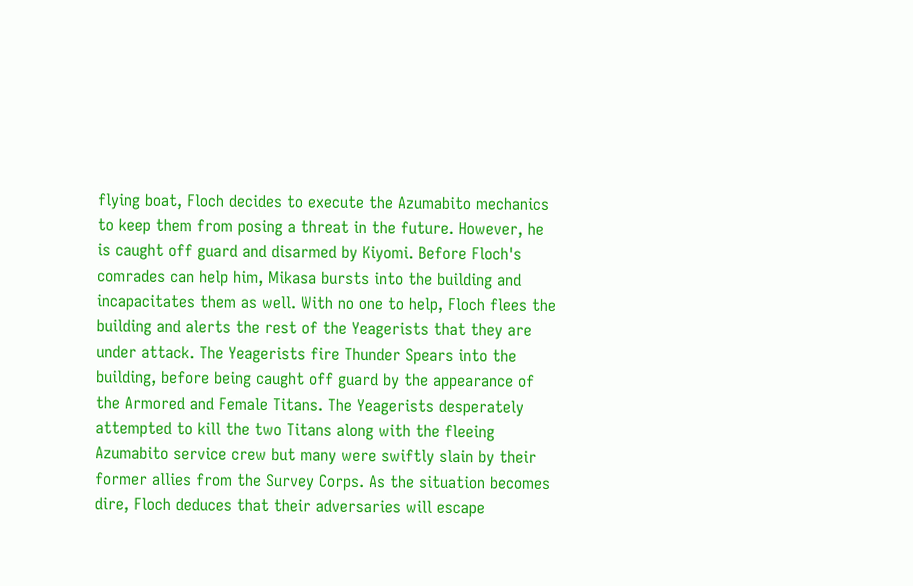flying boat, Floch decides to execute the Azumabito mechanics to keep them from posing a threat in the future. However, he is caught off guard and disarmed by Kiyomi. Before Floch's comrades can help him, Mikasa bursts into the building and incapacitates them as well. With no one to help, Floch flees the building and alerts the rest of the Yeagerists that they are under attack. The Yeagerists fire Thunder Spears into the building, before being caught off guard by the appearance of the Armored and Female Titans. The Yeagerists desperately attempted to kill the two Titans along with the fleeing Azumabito service crew but many were swiftly slain by their former allies from the Survey Corps. As the situation becomes dire, Floch deduces that their adversaries will escape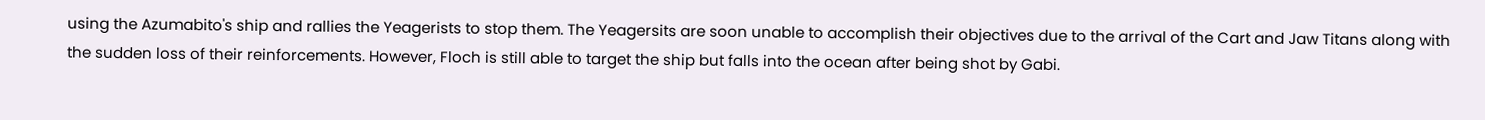using the Azumabito's ship and rallies the Yeagerists to stop them. The Yeagersits are soon unable to accomplish their objectives due to the arrival of the Cart and Jaw Titans along with the sudden loss of their reinforcements. However, Floch is still able to target the ship but falls into the ocean after being shot by Gabi.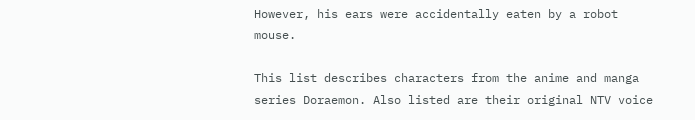However, his ears were accidentally eaten by a robot mouse.

This list describes characters from the anime and manga series Doraemon. Also listed are their original NTV voice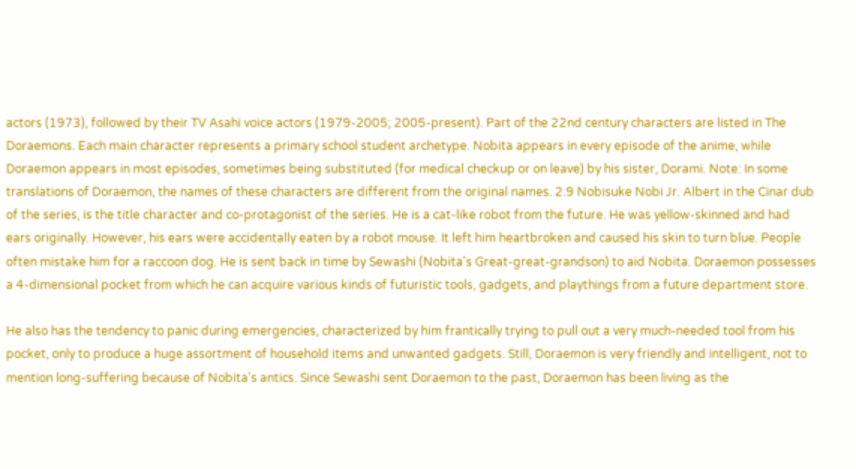actors (1973), followed by their TV Asahi voice actors (1979-2005; 2005-present). Part of the 22nd century characters are listed in The Doraemons. Each main character represents a primary school student archetype. Nobita appears in every episode of the anime, while Doraemon appears in most episodes, sometimes being substituted (for medical checkup or on leave) by his sister, Dorami. Note: In some translations of Doraemon, the names of these characters are different from the original names. 2.9 Nobisuke Nobi Jr. Albert in the Cinar dub of the series, is the title character and co-protagonist of the series. He is a cat-like robot from the future. He was yellow-skinned and had ears originally. However, his ears were accidentally eaten by a robot mouse. It left him heartbroken and caused his skin to turn blue. People often mistake him for a raccoon dog. He is sent back in time by Sewashi (Nobita's Great-great-grandson) to aid Nobita. Doraemon possesses a 4-dimensional pocket from which he can acquire various kinds of futuristic tools, gadgets, and playthings from a future department store.

He also has the tendency to panic during emergencies, characterized by him frantically trying to pull out a very much-needed tool from his pocket, only to produce a huge assortment of household items and unwanted gadgets. Still, Doraemon is very friendly and intelligent, not to mention long-suffering because of Nobita's antics. Since Sewashi sent Doraemon to the past, Doraemon has been living as the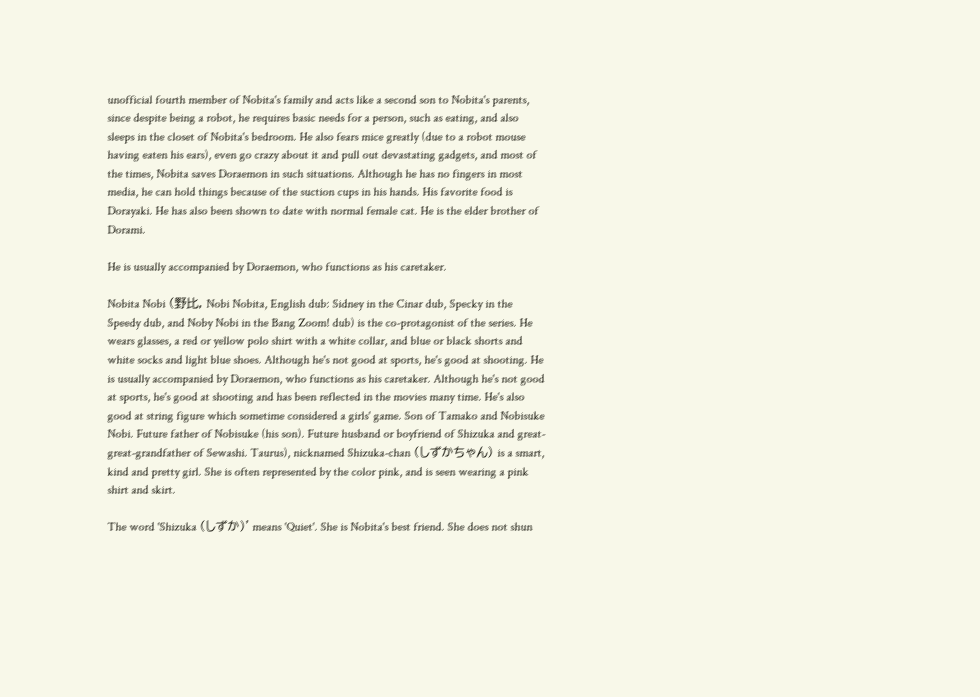unofficial fourth member of Nobita's family and acts like a second son to Nobita's parents, since despite being a robot, he requires basic needs for a person, such as eating, and also sleeps in the closet of Nobita's bedroom. He also fears mice greatly (due to a robot mouse having eaten his ears), even go crazy about it and pull out devastating gadgets, and most of the times, Nobita saves Doraemon in such situations. Although he has no fingers in most media, he can hold things because of the suction cups in his hands. His favorite food is Dorayaki. He has also been shown to date with normal female cat. He is the elder brother of Dorami.

He is usually accompanied by Doraemon, who functions as his caretaker.

Nobita Nobi (野比, Nobi Nobita, English dub: Sidney in the Cinar dub, Specky in the Speedy dub, and Noby Nobi in the Bang Zoom! dub) is the co-protagonist of the series. He wears glasses, a red or yellow polo shirt with a white collar, and blue or black shorts and white socks and light blue shoes. Although he's not good at sports, he's good at shooting. He is usually accompanied by Doraemon, who functions as his caretaker. Although he's not good at sports, he's good at shooting and has been reflected in the movies many time. He's also good at string figure which sometime considered a girls' game. Son of Tamako and Nobisuke Nobi. Future father of Nobisuke (his son). Future husband or boyfriend of Shizuka and great-great-grandfather of Sewashi. Taurus), nicknamed Shizuka-chan (しずかちゃん) is a smart, kind and pretty girl. She is often represented by the color pink, and is seen wearing a pink shirt and skirt.

The word 'Shizuka (しずか)' means 'Quiet'. She is Nobita's best friend. She does not shun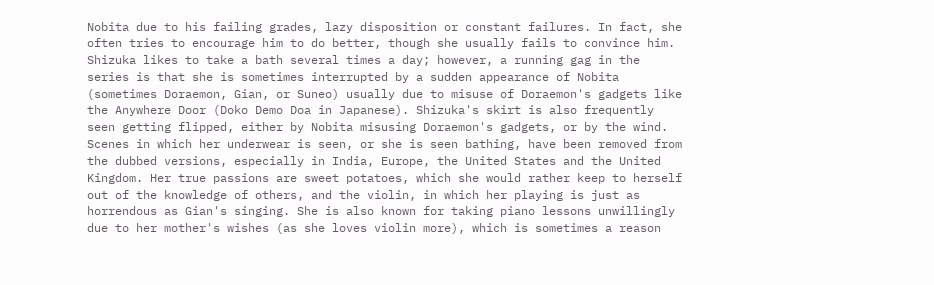Nobita due to his failing grades, lazy disposition or constant failures. In fact, she often tries to encourage him to do better, though she usually fails to convince him. Shizuka likes to take a bath several times a day; however, a running gag in the series is that she is sometimes interrupted by a sudden appearance of Nobita (sometimes Doraemon, Gian, or Suneo) usually due to misuse of Doraemon's gadgets like the Anywhere Door (Doko Demo Doa in Japanese). Shizuka's skirt is also frequently seen getting flipped, either by Nobita misusing Doraemon's gadgets, or by the wind. Scenes in which her underwear is seen, or she is seen bathing, have been removed from the dubbed versions, especially in India, Europe, the United States and the United Kingdom. Her true passions are sweet potatoes, which she would rather keep to herself out of the knowledge of others, and the violin, in which her playing is just as horrendous as Gian's singing. She is also known for taking piano lessons unwillingly due to her mother's wishes (as she loves violin more), which is sometimes a reason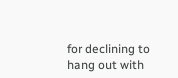for declining to hang out with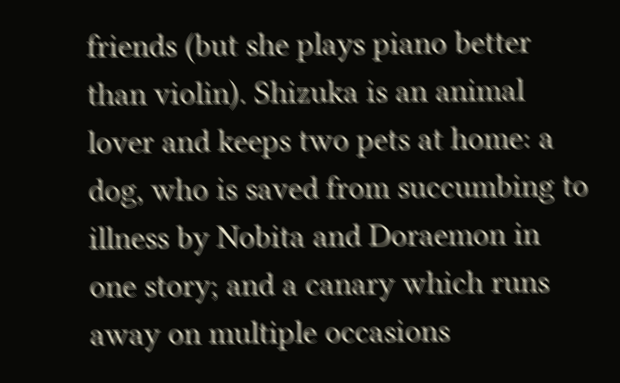friends (but she plays piano better than violin). Shizuka is an animal lover and keeps two pets at home: a dog, who is saved from succumbing to illness by Nobita and Doraemon in one story; and a canary which runs away on multiple occasions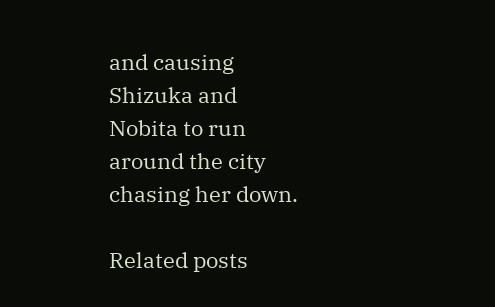and causing Shizuka and Nobita to run around the city chasing her down.

Related posts